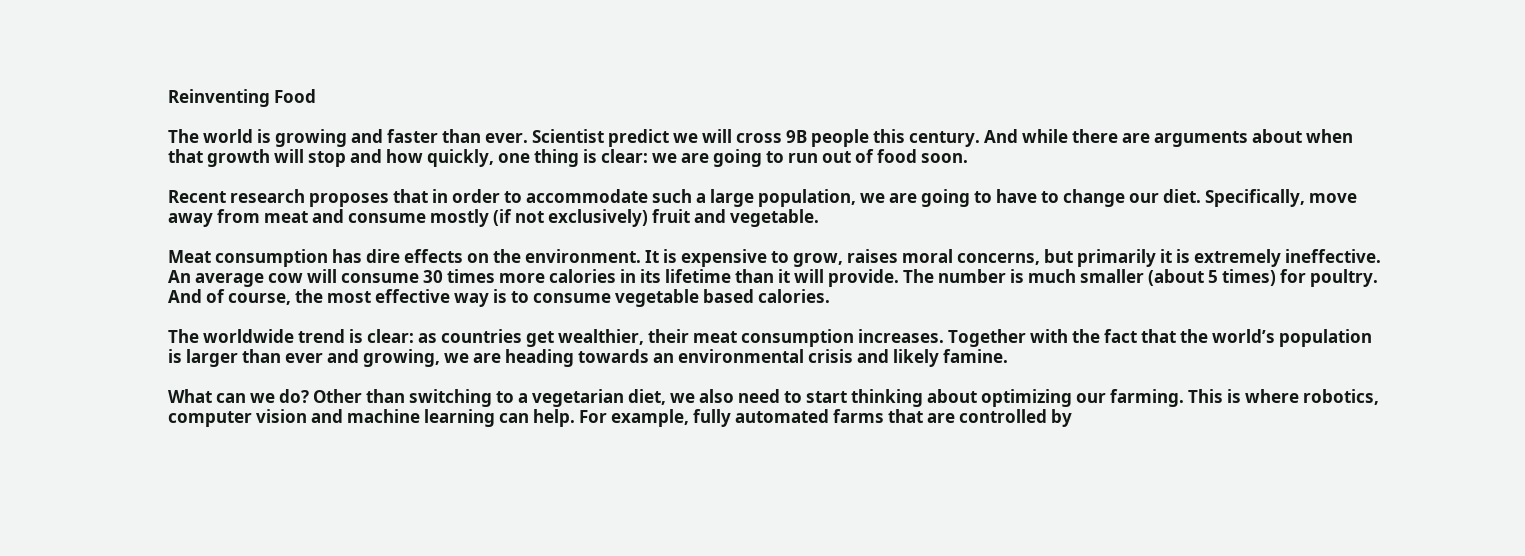Reinventing Food

The world is growing and faster than ever. Scientist predict we will cross 9B people this century. And while there are arguments about when that growth will stop and how quickly, one thing is clear: we are going to run out of food soon.

Recent research proposes that in order to accommodate such a large population, we are going to have to change our diet. Specifically, move away from meat and consume mostly (if not exclusively) fruit and vegetable.

Meat consumption has dire effects on the environment. It is expensive to grow, raises moral concerns, but primarily it is extremely ineffective. An average cow will consume 30 times more calories in its lifetime than it will provide. The number is much smaller (about 5 times) for poultry. And of course, the most effective way is to consume vegetable based calories.

The worldwide trend is clear: as countries get wealthier, their meat consumption increases. Together with the fact that the world’s population is larger than ever and growing, we are heading towards an environmental crisis and likely famine.

What can we do? Other than switching to a vegetarian diet, we also need to start thinking about optimizing our farming. This is where robotics, computer vision and machine learning can help. For example, fully automated farms that are controlled by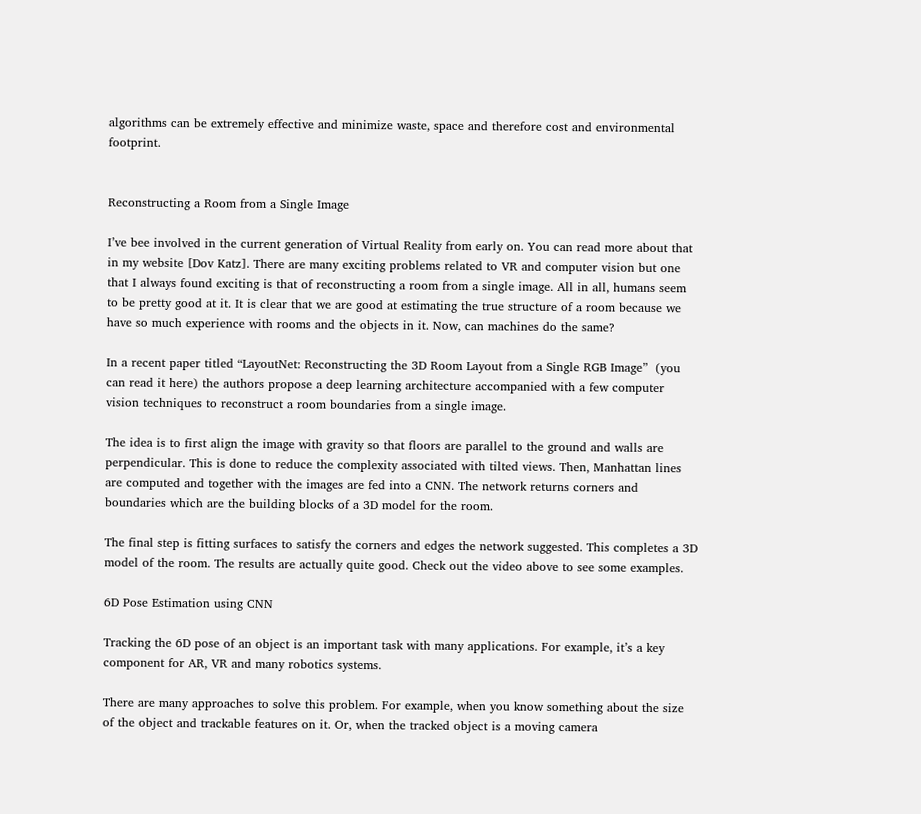algorithms can be extremely effective and minimize waste, space and therefore cost and environmental footprint.


Reconstructing a Room from a Single Image

I’ve bee involved in the current generation of Virtual Reality from early on. You can read more about that in my website [Dov Katz]. There are many exciting problems related to VR and computer vision but one that I always found exciting is that of reconstructing a room from a single image. All in all, humans seem to be pretty good at it. It is clear that we are good at estimating the true structure of a room because we have so much experience with rooms and the objects in it. Now, can machines do the same?

In a recent paper titled “LayoutNet: Reconstructing the 3D Room Layout from a Single RGB Image”  (you can read it here) the authors propose a deep learning architecture accompanied with a few computer vision techniques to reconstruct a room boundaries from a single image.

The idea is to first align the image with gravity so that floors are parallel to the ground and walls are perpendicular. This is done to reduce the complexity associated with tilted views. Then, Manhattan lines are computed and together with the images are fed into a CNN. The network returns corners and boundaries which are the building blocks of a 3D model for the room.

The final step is fitting surfaces to satisfy the corners and edges the network suggested. This completes a 3D model of the room. The results are actually quite good. Check out the video above to see some examples.

6D Pose Estimation using CNN

Tracking the 6D pose of an object is an important task with many applications. For example, it’s a key component for AR, VR and many robotics systems.

There are many approaches to solve this problem. For example, when you know something about the size of the object and trackable features on it. Or, when the tracked object is a moving camera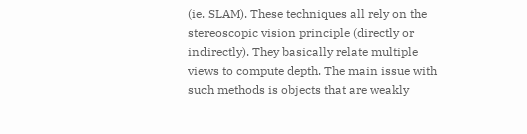(ie. SLAM). These techniques all rely on the stereoscopic vision principle (directly or indirectly). They basically relate multiple views to compute depth. The main issue with such methods is objects that are weakly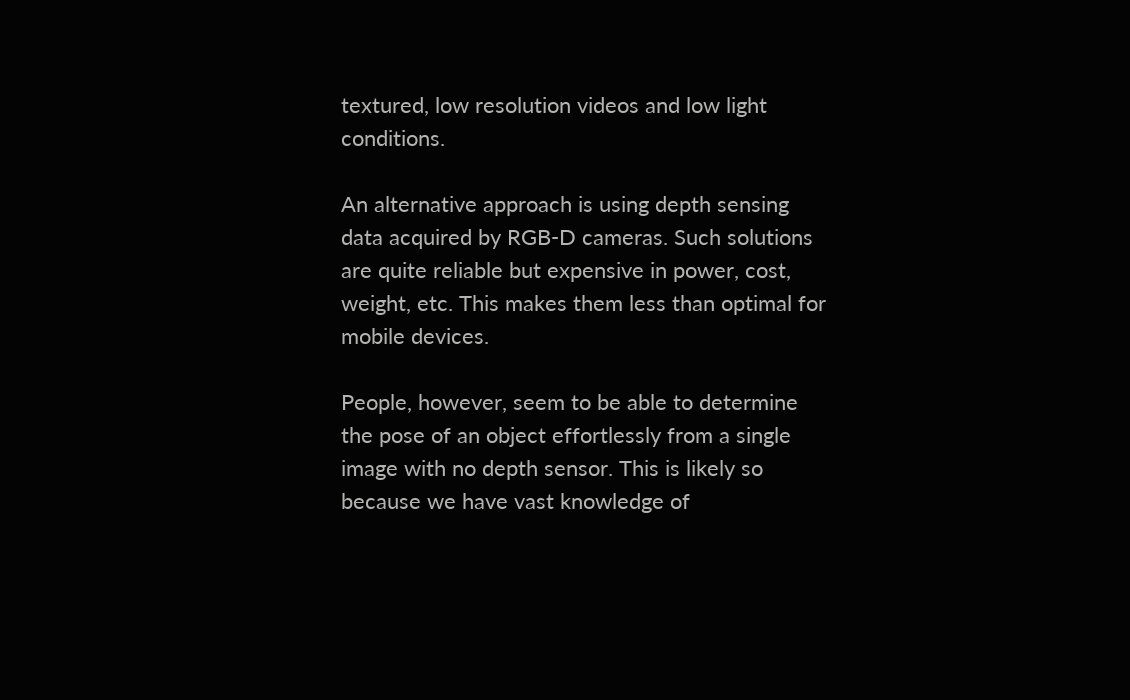textured, low resolution videos and low light conditions.

An alternative approach is using depth sensing data acquired by RGB-D cameras. Such solutions are quite reliable but expensive in power, cost, weight, etc. This makes them less than optimal for mobile devices.

People, however, seem to be able to determine the pose of an object effortlessly from a single image with no depth sensor. This is likely so because we have vast knowledge of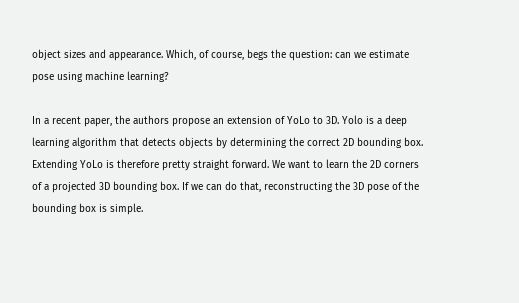object sizes and appearance. Which, of course, begs the question: can we estimate pose using machine learning?

In a recent paper, the authors propose an extension of YoLo to 3D. Yolo is a deep learning algorithm that detects objects by determining the correct 2D bounding box. Extending YoLo is therefore pretty straight forward. We want to learn the 2D corners of a projected 3D bounding box. If we can do that, reconstructing the 3D pose of the bounding box is simple.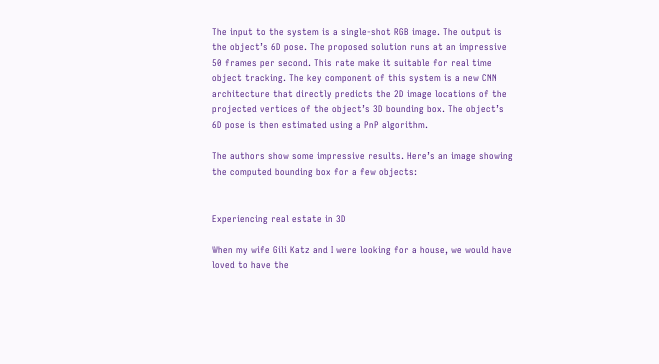The input to the system is a single-shot RGB image. The output is the object’s 6D pose. The proposed solution runs at an impressive 50 frames per second. This rate make it suitable for real time object tracking. The key component of this system is a new CNN architecture that directly predicts the 2D image locations of the projected vertices of the object’s 3D bounding box. The object’s 6D pose is then estimated using a PnP algorithm.

The authors show some impressive results. Here’s an image showing the computed bounding box for a few objects:


Experiencing real estate in 3D

When my wife Gili Katz and I were looking for a house, we would have loved to have the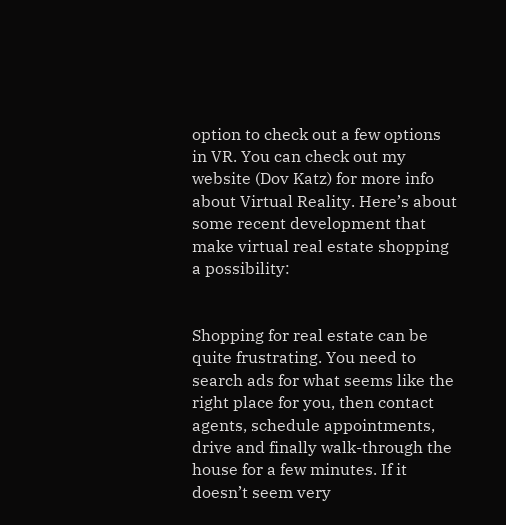option to check out a few options in VR. You can check out my website (Dov Katz) for more info about Virtual Reality. Here’s about some recent development that make virtual real estate shopping a possibility:


Shopping for real estate can be quite frustrating. You need to search ads for what seems like the right place for you, then contact agents, schedule appointments, drive and finally walk-through the house for a few minutes. If it doesn’t seem very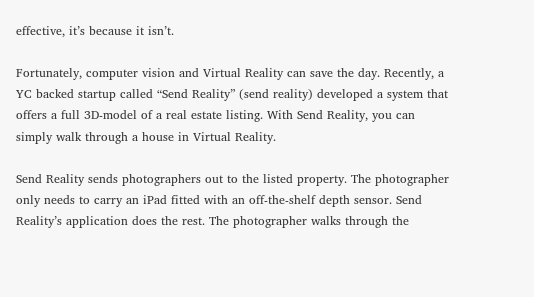effective, it’s because it isn’t.

Fortunately, computer vision and Virtual Reality can save the day. Recently, a YC backed startup called “Send Reality” (send reality) developed a system that offers a full 3D-model of a real estate listing. With Send Reality, you can simply walk through a house in Virtual Reality.

Send Reality sends photographers out to the listed property. The photographer only needs to carry an iPad fitted with an off-the-shelf depth sensor. Send Reality’s application does the rest. The photographer walks through the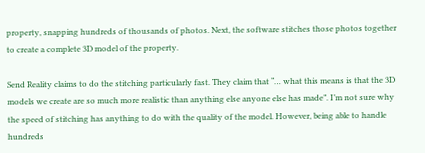property, snapping hundreds of thousands of photos. Next, the software stitches those photos together to create a complete 3D model of the property.

Send Reality claims to do the stitching particularly fast. They claim that “… what this means is that the 3D models we create are so much more realistic than anything else anyone else has made”. I’m not sure why the speed of stitching has anything to do with the quality of the model. However, being able to handle hundreds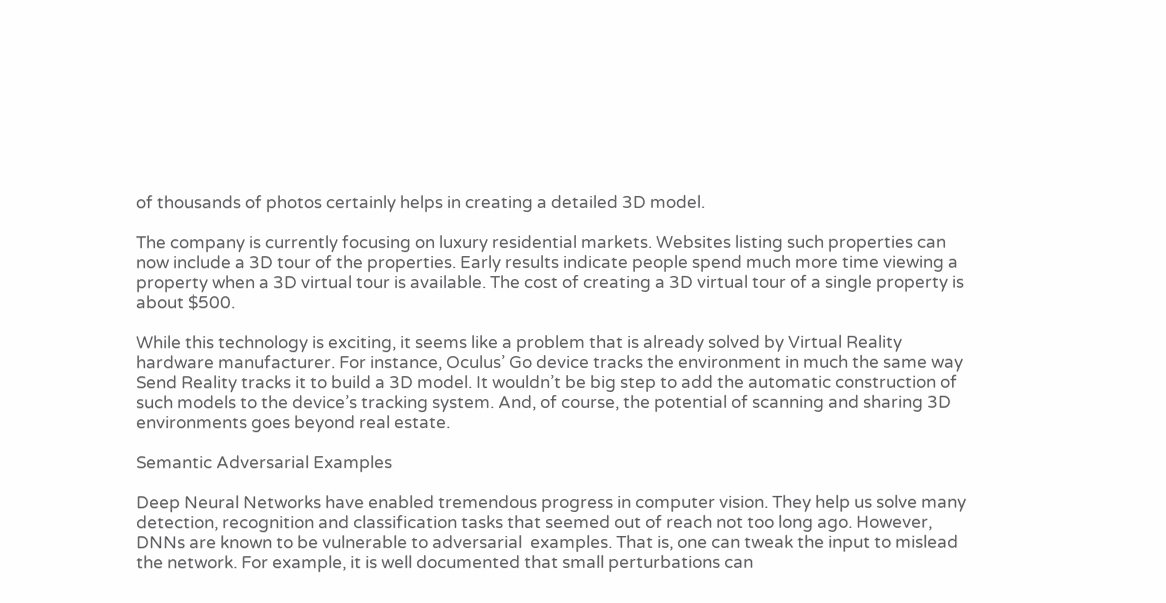of thousands of photos certainly helps in creating a detailed 3D model.

The company is currently focusing on luxury residential markets. Websites listing such properties can now include a 3D tour of the properties. Early results indicate people spend much more time viewing a property when a 3D virtual tour is available. The cost of creating a 3D virtual tour of a single property is about $500.

While this technology is exciting, it seems like a problem that is already solved by Virtual Reality hardware manufacturer. For instance, Oculus’ Go device tracks the environment in much the same way Send Reality tracks it to build a 3D model. It wouldn’t be big step to add the automatic construction of such models to the device’s tracking system. And, of course, the potential of scanning and sharing 3D environments goes beyond real estate.

Semantic Adversarial Examples

Deep Neural Networks have enabled tremendous progress in computer vision. They help us solve many detection, recognition and classification tasks that seemed out of reach not too long ago. However, DNNs are known to be vulnerable to adversarial  examples. That is, one can tweak the input to mislead the network. For example, it is well documented that small perturbations can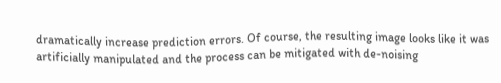dramatically increase prediction errors. Of course, the resulting image looks like it was artificially manipulated and the process can be mitigated with de-noising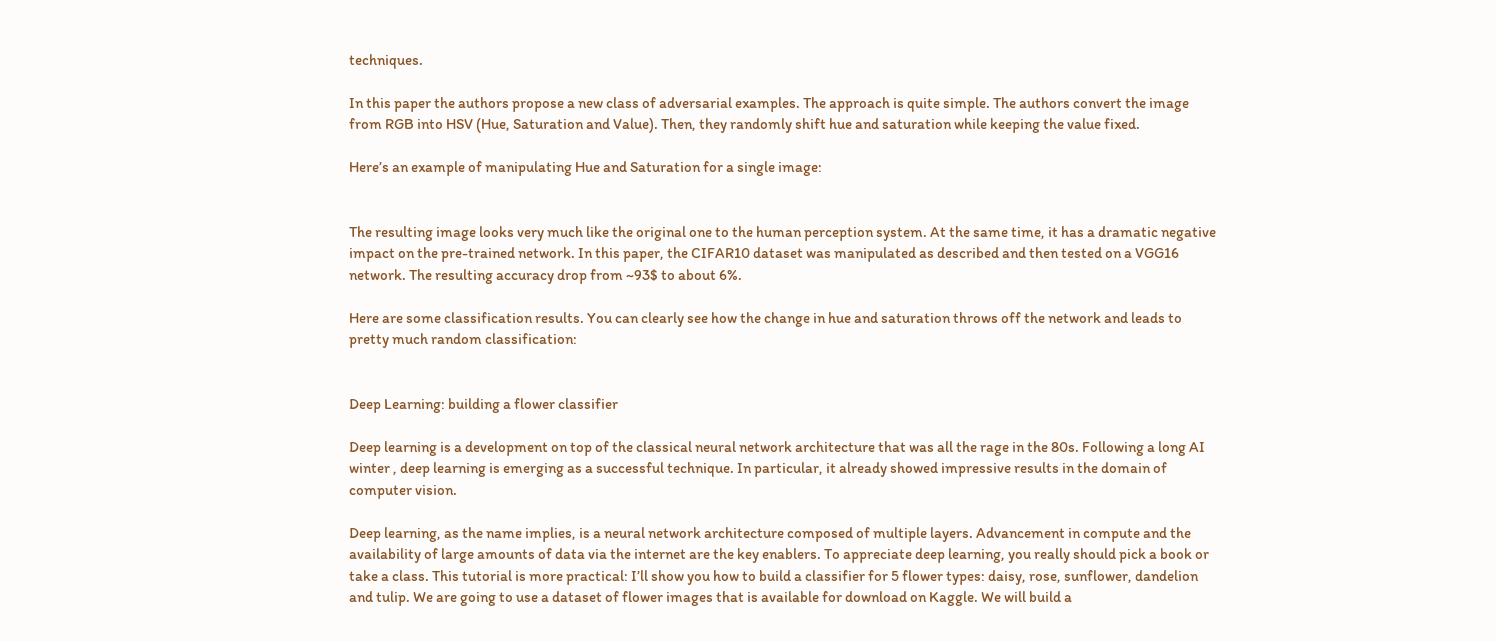techniques.

In this paper the authors propose a new class of adversarial examples. The approach is quite simple. The authors convert the image from RGB into HSV (Hue, Saturation and Value). Then, they randomly shift hue and saturation while keeping the value fixed.

Here’s an example of manipulating Hue and Saturation for a single image:


The resulting image looks very much like the original one to the human perception system. At the same time, it has a dramatic negative impact on the pre-trained network. In this paper, the CIFAR10 dataset was manipulated as described and then tested on a VGG16 network. The resulting accuracy drop from ~93$ to about 6%.

Here are some classification results. You can clearly see how the change in hue and saturation throws off the network and leads to pretty much random classification:


Deep Learning: building a flower classifier

Deep learning is a development on top of the classical neural network architecture that was all the rage in the 80s. Following a long AI winter , deep learning is emerging as a successful technique. In particular, it already showed impressive results in the domain of computer vision.

Deep learning, as the name implies, is a neural network architecture composed of multiple layers. Advancement in compute and the availability of large amounts of data via the internet are the key enablers. To appreciate deep learning, you really should pick a book or take a class. This tutorial is more practical: I’ll show you how to build a classifier for 5 flower types: daisy, rose, sunflower, dandelion and tulip. We are going to use a dataset of flower images that is available for download on Kaggle. We will build a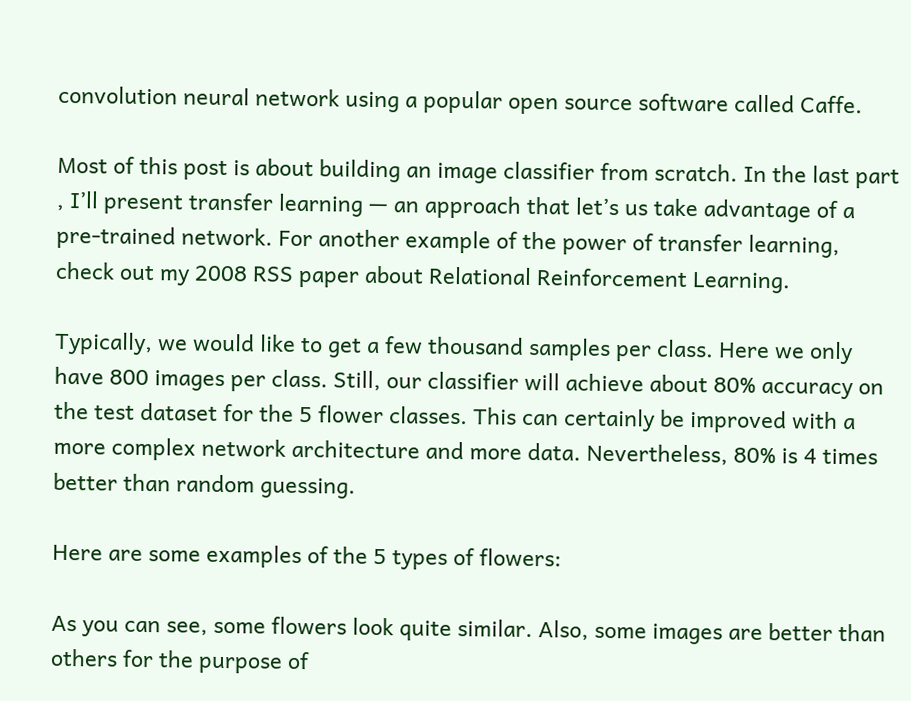convolution neural network using a popular open source software called Caffe.

Most of this post is about building an image classifier from scratch. In the last part , I’ll present transfer learning — an approach that let’s us take advantage of a pre-trained network. For another example of the power of transfer learning, check out my 2008 RSS paper about Relational Reinforcement Learning.

Typically, we would like to get a few thousand samples per class. Here we only have 800 images per class. Still, our classifier will achieve about 80% accuracy on the test dataset for the 5 flower classes. This can certainly be improved with a more complex network architecture and more data. Nevertheless, 80% is 4 times better than random guessing.

Here are some examples of the 5 types of flowers:

As you can see, some flowers look quite similar. Also, some images are better than others for the purpose of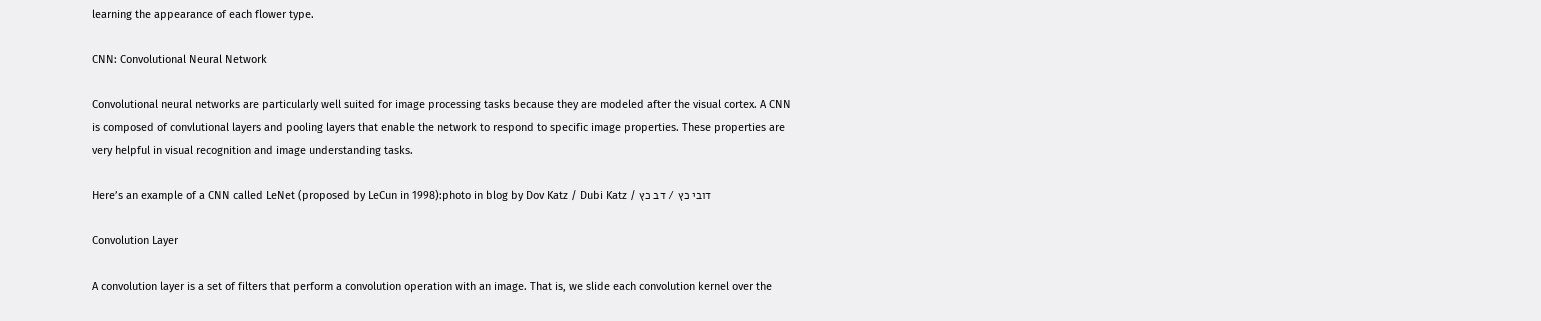learning the appearance of each flower type.

CNN: Convolutional Neural Network

Convolutional neural networks are particularly well suited for image processing tasks because they are modeled after the visual cortex. A CNN is composed of convlutional layers and pooling layers that enable the network to respond to specific image properties. These properties are very helpful in visual recognition and image understanding tasks.

Here’s an example of a CNN called LeNet (proposed by LeCun in 1998):photo in blog by Dov Katz / Dubi Katz / דובי כץ / דב כץ

Convolution Layer

A convolution layer is a set of filters that perform a convolution operation with an image. That is, we slide each convolution kernel over the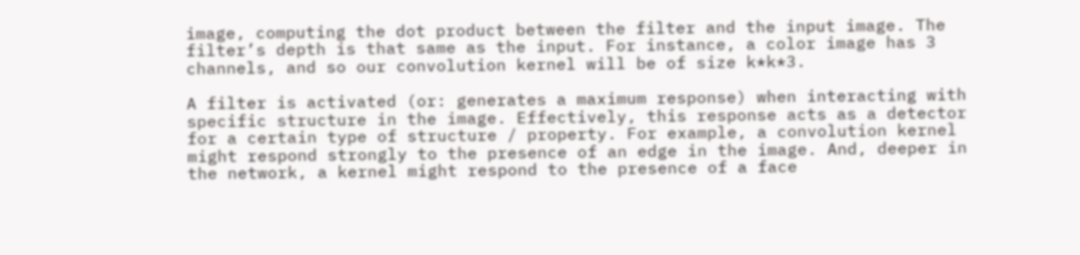image, computing the dot product between the filter and the input image. The filter’s depth is that same as the input. For instance, a color image has 3 channels, and so our convolution kernel will be of size k*k*3.

A filter is activated (or: generates a maximum response) when interacting with specific structure in the image. Effectively, this response acts as a detector for a certain type of structure / property. For example, a convolution kernel might respond strongly to the presence of an edge in the image. And, deeper in the network, a kernel might respond to the presence of a face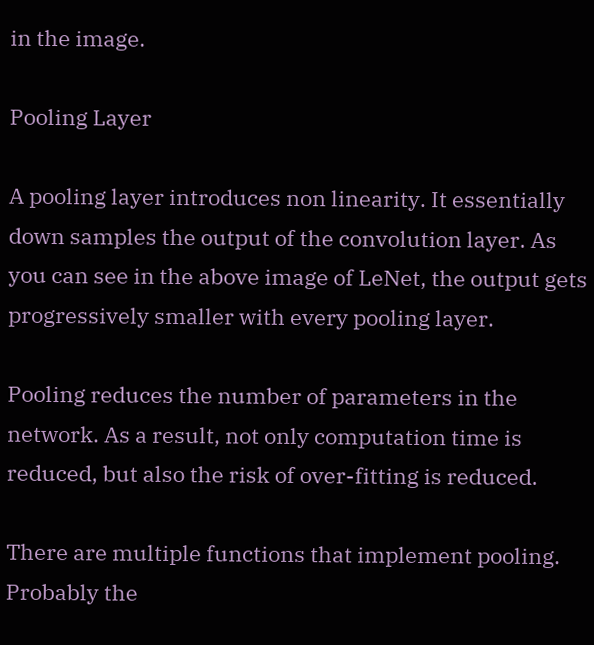in the image.

Pooling Layer

A pooling layer introduces non linearity. It essentially down samples the output of the convolution layer. As you can see in the above image of LeNet, the output gets progressively smaller with every pooling layer.

Pooling reduces the number of parameters in the network. As a result, not only computation time is reduced, but also the risk of over-fitting is reduced.

There are multiple functions that implement pooling. Probably the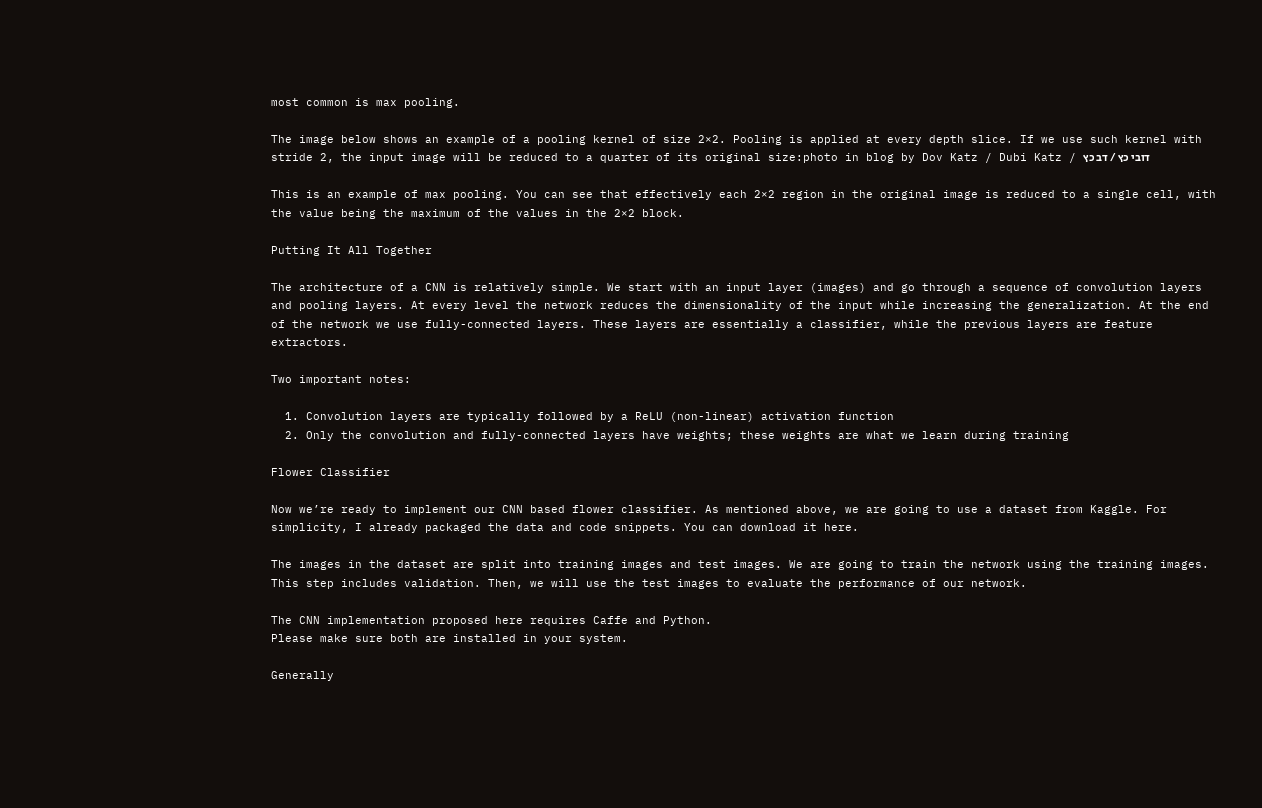most common is max pooling.

The image below shows an example of a pooling kernel of size 2×2. Pooling is applied at every depth slice. If we use such kernel with stride 2, the input image will be reduced to a quarter of its original size:photo in blog by Dov Katz / Dubi Katz / דובי כץ / דב כץ

This is an example of max pooling. You can see that effectively each 2×2 region in the original image is reduced to a single cell, with the value being the maximum of the values in the 2×2 block.

Putting It All Together

The architecture of a CNN is relatively simple. We start with an input layer (images) and go through a sequence of convolution layers and pooling layers. At every level the network reduces the dimensionality of the input while increasing the generalization. At the end of the network we use fully-connected layers. These layers are essentially a classifier, while the previous layers are feature extractors.

Two important notes:

  1. Convolution layers are typically followed by a ReLU (non-linear) activation function
  2. Only the convolution and fully-connected layers have weights; these weights are what we learn during training

Flower Classifier

Now we’re ready to implement our CNN based flower classifier. As mentioned above, we are going to use a dataset from Kaggle. For simplicity, I already packaged the data and code snippets. You can download it here.

The images in the dataset are split into training images and test images. We are going to train the network using the training images. This step includes validation. Then, we will use the test images to evaluate the performance of our network.

The CNN implementation proposed here requires Caffe and Python.
Please make sure both are installed in your system.

Generally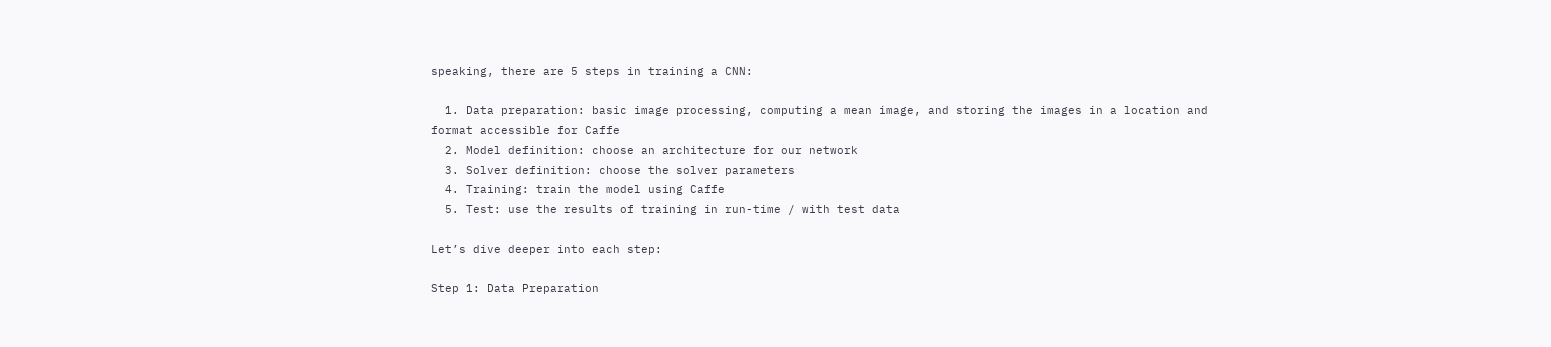speaking, there are 5 steps in training a CNN:

  1. Data preparation: basic image processing, computing a mean image, and storing the images in a location and format accessible for Caffe
  2. Model definition: choose an architecture for our network
  3. Solver definition: choose the solver parameters
  4. Training: train the model using Caffe
  5. Test: use the results of training in run-time / with test data

Let’s dive deeper into each step:

Step 1: Data Preparation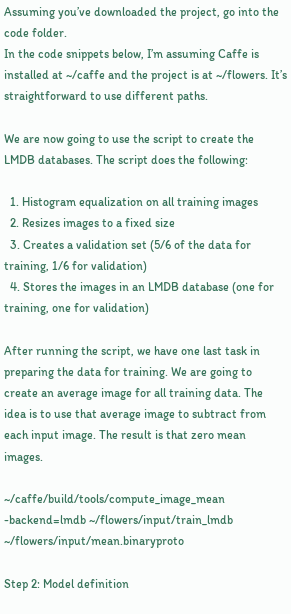Assuming you’ve downloaded the project, go into the code folder.
In the code snippets below, I’m assuming Caffe is installed at ~/caffe and the project is at ~/flowers. It’s straightforward to use different paths.

We are now going to use the script to create the LMDB databases. The script does the following:

  1. Histogram equalization on all training images
  2. Resizes images to a fixed size
  3. Creates a validation set (5/6 of the data for training, 1/6 for validation)
  4. Stores the images in an LMDB database (one for training, one for validation)

After running the script, we have one last task in preparing the data for training. We are going to create an average image for all training data. The idea is to use that average image to subtract from each input image. The result is that zero mean images.

~/caffe/build/tools/compute_image_mean -backend=lmdb ~/flowers/input/train_lmdb ~/flowers/input/mean.binaryproto

Step 2: Model definition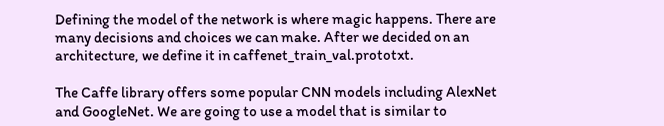Defining the model of the network is where magic happens. There are many decisions and choices we can make. After we decided on an architecture, we define it in caffenet_train_val.prototxt.

The Caffe library offers some popular CNN models including AlexNet and GoogleNet. We are going to use a model that is similar to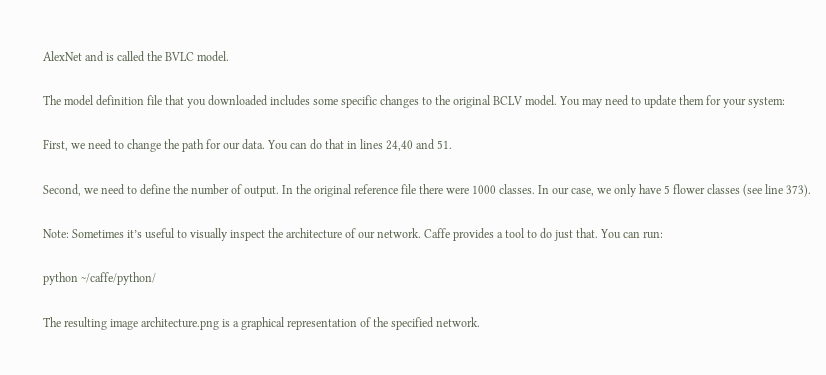AlexNet and is called the BVLC model.

The model definition file that you downloaded includes some specific changes to the original BCLV model. You may need to update them for your system:

First, we need to change the path for our data. You can do that in lines 24,40 and 51.

Second, we need to define the number of output. In the original reference file there were 1000 classes. In our case, we only have 5 flower classes (see line 373).

Note: Sometimes it’s useful to visually inspect the architecture of our network. Caffe provides a tool to do just that. You can run:

python ~/caffe/python/

The resulting image architecture.png is a graphical representation of the specified network.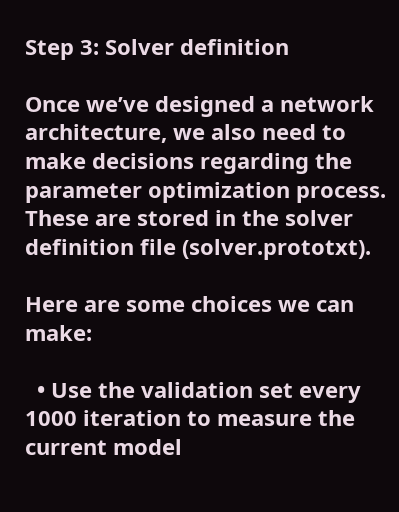Step 3: Solver definition

Once we’ve designed a network architecture, we also need to make decisions regarding the parameter optimization process. These are stored in the solver definition file (solver.prototxt).

Here are some choices we can make:

  • Use the validation set every 1000 iteration to measure the current model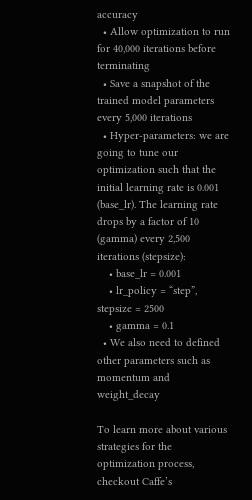accuracy
  • Allow optimization to run for 40,000 iterations before terminating
  • Save a snapshot of the trained model parameters every 5,000 iterations
  • Hyper-parameters: we are going to tune our optimization such that the initial learning rate is 0.001 (base_lr). The learning rate drops by a factor of 10 (gamma) every 2,500 iterations (stepsize):
    • base_lr = 0.001
    • lr_policy = “step”, stepsize = 2500
    • gamma = 0.1
  • We also need to defined other parameters such as momentum and weight_decay

To learn more about various strategies for the optimization process, checkout Caffe’s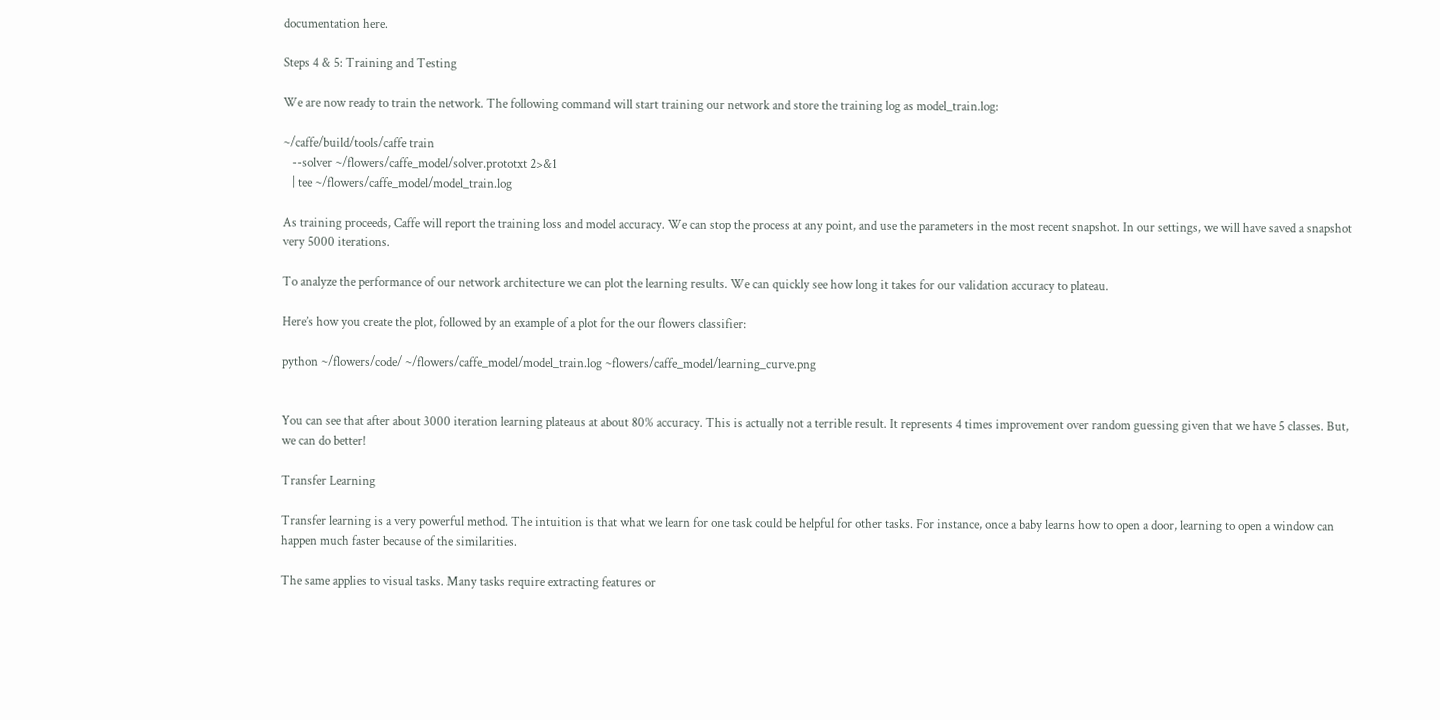documentation here.

Steps 4 & 5: Training and Testing

We are now ready to train the network. The following command will start training our network and store the training log as model_train.log:

~/caffe/build/tools/caffe train
   --solver ~/flowers/caffe_model/solver.prototxt 2>&1
   | tee ~/flowers/caffe_model/model_train.log

As training proceeds, Caffe will report the training loss and model accuracy. We can stop the process at any point, and use the parameters in the most recent snapshot. In our settings, we will have saved a snapshot very 5000 iterations.

To analyze the performance of our network architecture we can plot the learning results. We can quickly see how long it takes for our validation accuracy to plateau.

Here’s how you create the plot, followed by an example of a plot for the our flowers classifier:

python ~/flowers/code/ ~/flowers/caffe_model/model_train.log ~flowers/caffe_model/learning_curve.png


You can see that after about 3000 iteration learning plateaus at about 80% accuracy. This is actually not a terrible result. It represents 4 times improvement over random guessing given that we have 5 classes. But, we can do better!

Transfer Learning

Transfer learning is a very powerful method. The intuition is that what we learn for one task could be helpful for other tasks. For instance, once a baby learns how to open a door, learning to open a window can happen much faster because of the similarities.

The same applies to visual tasks. Many tasks require extracting features or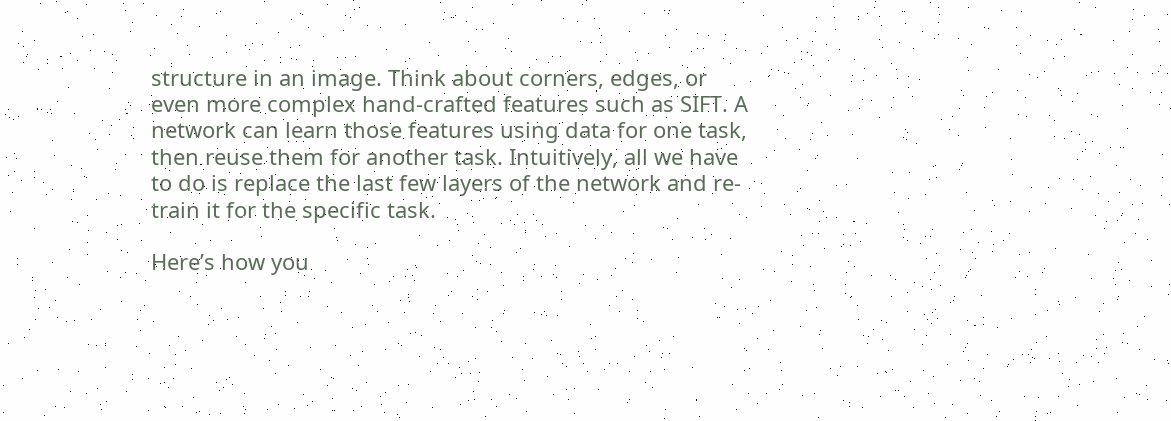structure in an image. Think about corners, edges, or even more complex hand-crafted features such as SIFT. A network can learn those features using data for one task, then reuse them for another task. Intuitively, all we have to do is replace the last few layers of the network and re-train it for the specific task.

Here’s how you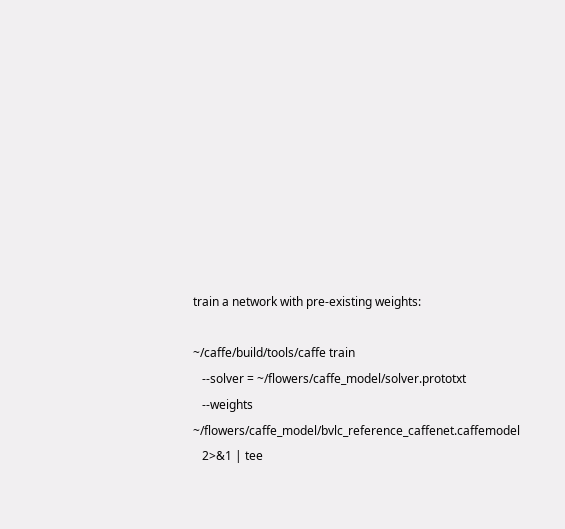train a network with pre-existing weights:

~/caffe/build/tools/caffe train
   --solver = ~/flowers/caffe_model/solver.prototxt
   --weights  ~/flowers/caffe_model/bvlc_reference_caffenet.caffemodel
   2>&1 | tee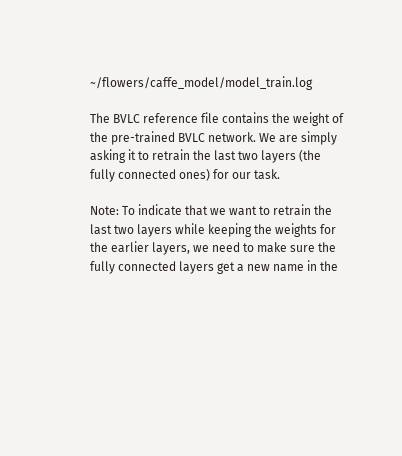~/flowers/caffe_model/model_train.log

The BVLC reference file contains the weight of the pre-trained BVLC network. We are simply asking it to retrain the last two layers (the fully connected ones) for our task.

Note: To indicate that we want to retrain the last two layers while keeping the weights for the earlier layers, we need to make sure the fully connected layers get a new name in the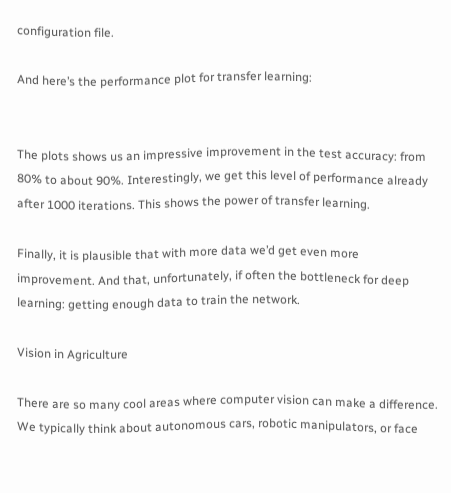configuration file.

And here’s the performance plot for transfer learning:


The plots shows us an impressive improvement in the test accuracy: from 80% to about 90%. Interestingly, we get this level of performance already after 1000 iterations. This shows the power of transfer learning.

Finally, it is plausible that with more data we’d get even more improvement. And that, unfortunately, if often the bottleneck for deep learning: getting enough data to train the network.

Vision in Agriculture

There are so many cool areas where computer vision can make a difference. We typically think about autonomous cars, robotic manipulators, or face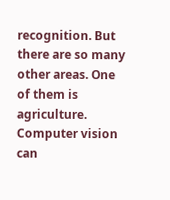recognition. But there are so many other areas. One of them is agriculture. Computer vision can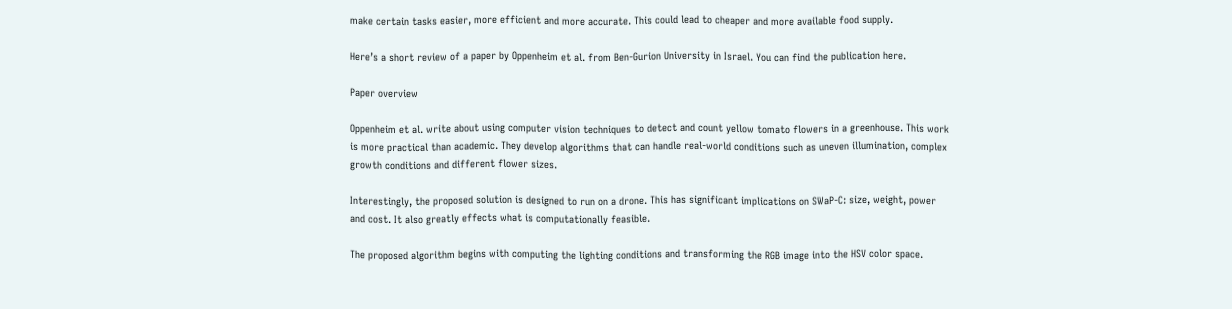make certain tasks easier, more efficient and more accurate. This could lead to cheaper and more available food supply.

Here’s a short review of a paper by Oppenheim et al. from Ben-Gurion University in Israel. You can find the publication here.

Paper overview

Oppenheim et al. write about using computer vision techniques to detect and count yellow tomato flowers in a greenhouse. This work is more practical than academic. They develop algorithms that can handle real-world conditions such as uneven illumination, complex growth conditions and different flower sizes.

Interestingly, the proposed solution is designed to run on a drone. This has significant implications on SWaP-C: size, weight, power and cost. It also greatly effects what is computationally feasible.

The proposed algorithm begins with computing the lighting conditions and transforming the RGB image into the HSV color space.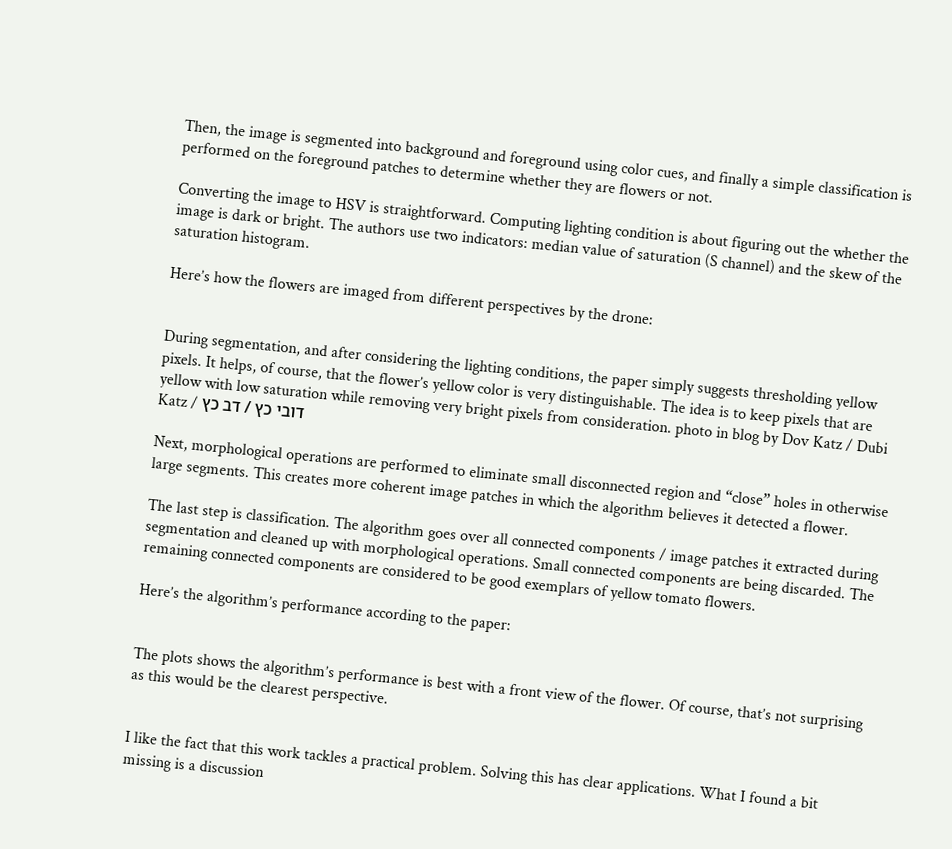Then, the image is segmented into background and foreground using color cues, and finally a simple classification is performed on the foreground patches to determine whether they are flowers or not.

Converting the image to HSV is straightforward. Computing lighting condition is about figuring out the whether the image is dark or bright. The authors use two indicators: median value of saturation (S channel) and the skew of the saturation histogram.

Here’s how the flowers are imaged from different perspectives by the drone:


During segmentation, and after considering the lighting conditions, the paper simply suggests thresholding yellow pixels. It helps, of course, that the flower’s yellow color is very distinguishable. The idea is to keep pixels that are yellow with low saturation while removing very bright pixels from consideration. photo in blog by Dov Katz / Dubi Katz / דובי כץ / דב כץ

Next, morphological operations are performed to eliminate small disconnected region and “close” holes in otherwise large segments. This creates more coherent image patches in which the algorithm believes it detected a flower.

The last step is classification. The algorithm goes over all connected components / image patches it extracted during segmentation and cleaned up with morphological operations. Small connected components are being discarded. The remaining connected components are considered to be good exemplars of yellow tomato flowers.

Here’s the algorithm’s performance according to the paper:


The plots shows the algorithm’s performance is best with a front view of the flower. Of course, that’s not surprising as this would be the clearest perspective.


I like the fact that this work tackles a practical problem. Solving this has clear applications. What I found a bit missing is a discussion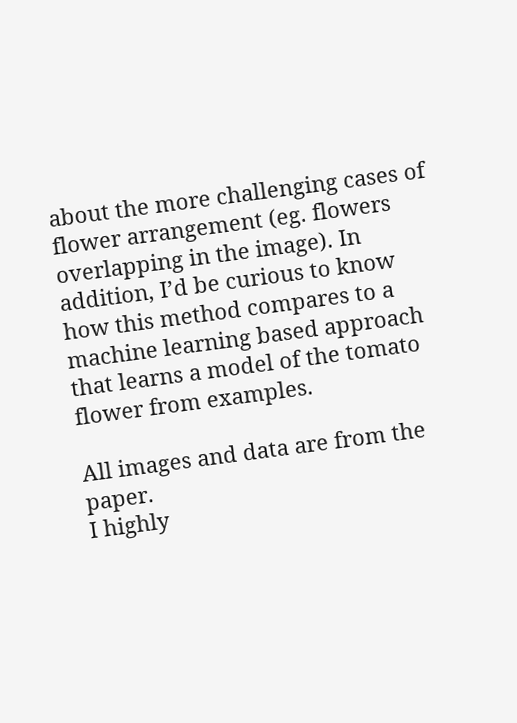about the more challenging cases of flower arrangement (eg. flowers overlapping in the image). In addition, I’d be curious to know how this method compares to a machine learning based approach that learns a model of the tomato flower from examples.

All images and data are from the paper.
I highly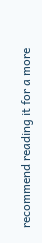recommend reading it for a more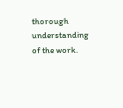thorough understanding of the work.